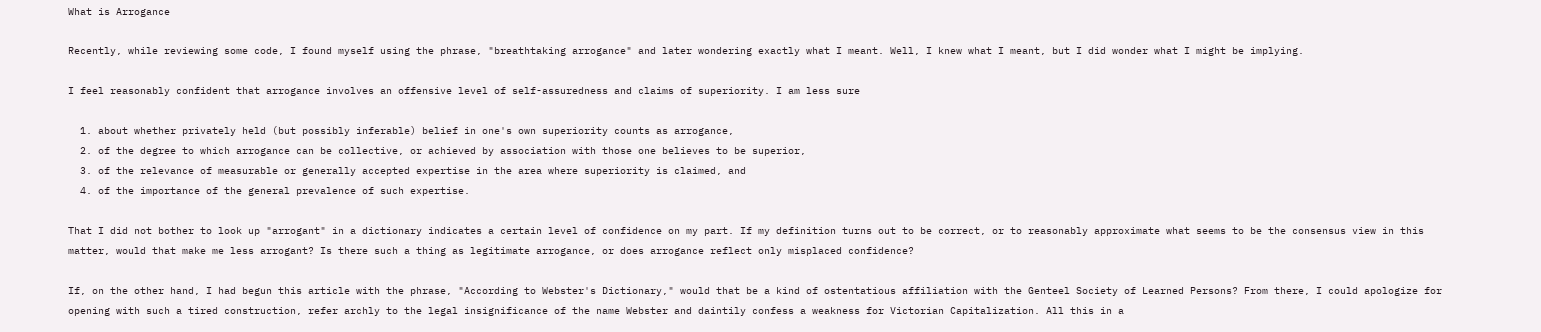What is Arrogance

Recently, while reviewing some code, I found myself using the phrase, "breathtaking arrogance" and later wondering exactly what I meant. Well, I knew what I meant, but I did wonder what I might be implying.

I feel reasonably confident that arrogance involves an offensive level of self-assuredness and claims of superiority. I am less sure

  1. about whether privately held (but possibly inferable) belief in one's own superiority counts as arrogance,
  2. of the degree to which arrogance can be collective, or achieved by association with those one believes to be superior,
  3. of the relevance of measurable or generally accepted expertise in the area where superiority is claimed, and
  4. of the importance of the general prevalence of such expertise.

That I did not bother to look up "arrogant" in a dictionary indicates a certain level of confidence on my part. If my definition turns out to be correct, or to reasonably approximate what seems to be the consensus view in this matter, would that make me less arrogant? Is there such a thing as legitimate arrogance, or does arrogance reflect only misplaced confidence?

If, on the other hand, I had begun this article with the phrase, "According to Webster's Dictionary," would that be a kind of ostentatious affiliation with the Genteel Society of Learned Persons? From there, I could apologize for opening with such a tired construction, refer archly to the legal insignificance of the name Webster and daintily confess a weakness for Victorian Capitalization. All this in a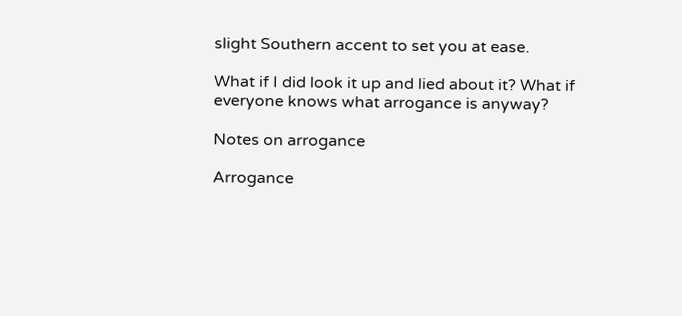slight Southern accent to set you at ease.

What if I did look it up and lied about it? What if everyone knows what arrogance is anyway?

Notes on arrogance

Arrogance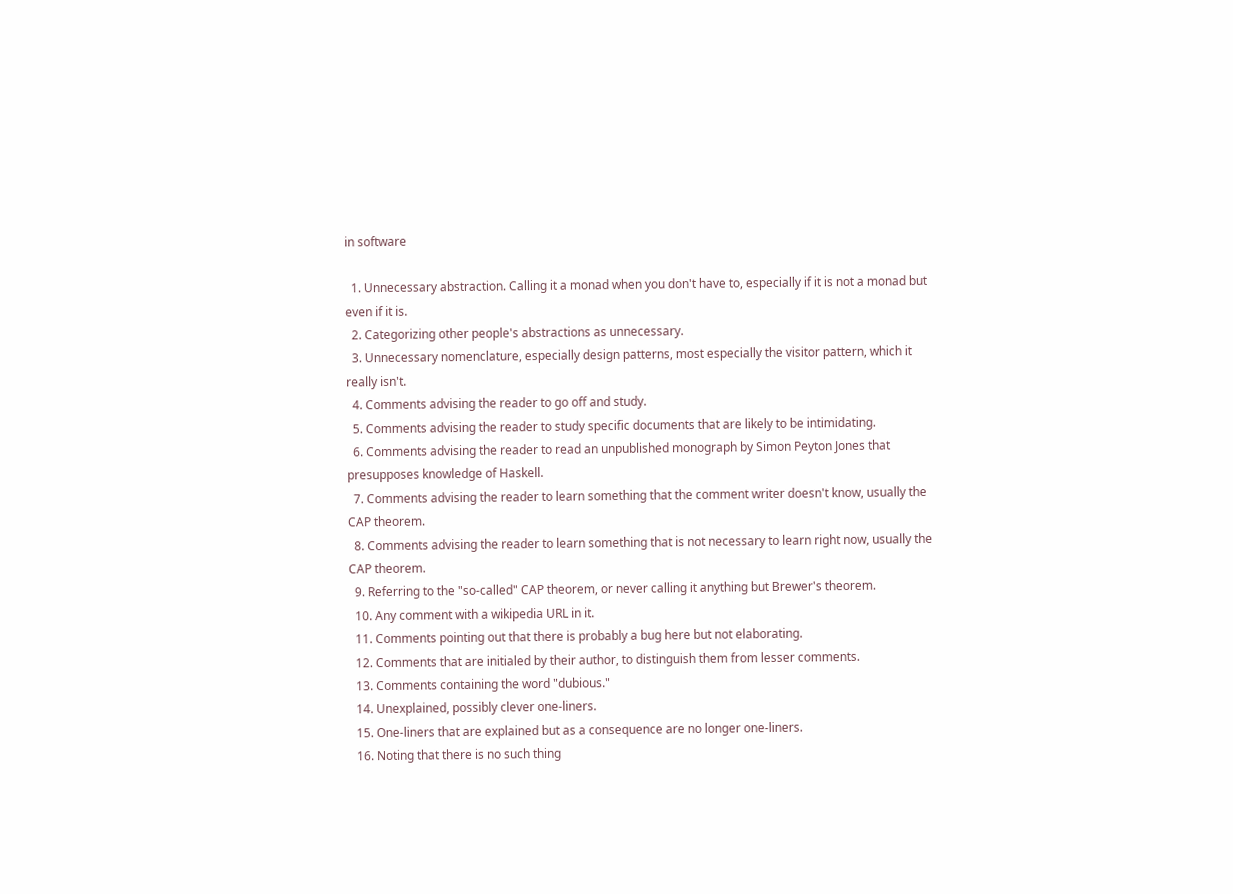in software

  1. Unnecessary abstraction. Calling it a monad when you don't have to, especially if it is not a monad but even if it is.
  2. Categorizing other people's abstractions as unnecessary.
  3. Unnecessary nomenclature, especially design patterns, most especially the visitor pattern, which it really isn't.
  4. Comments advising the reader to go off and study.
  5. Comments advising the reader to study specific documents that are likely to be intimidating.
  6. Comments advising the reader to read an unpublished monograph by Simon Peyton Jones that presupposes knowledge of Haskell.
  7. Comments advising the reader to learn something that the comment writer doesn't know, usually the CAP theorem.
  8. Comments advising the reader to learn something that is not necessary to learn right now, usually the CAP theorem.
  9. Referring to the "so-called" CAP theorem, or never calling it anything but Brewer's theorem.
  10. Any comment with a wikipedia URL in it.
  11. Comments pointing out that there is probably a bug here but not elaborating.
  12. Comments that are initialed by their author, to distinguish them from lesser comments.
  13. Comments containing the word "dubious."
  14. Unexplained, possibly clever one-liners.
  15. One-liners that are explained but as a consequence are no longer one-liners.
  16. Noting that there is no such thing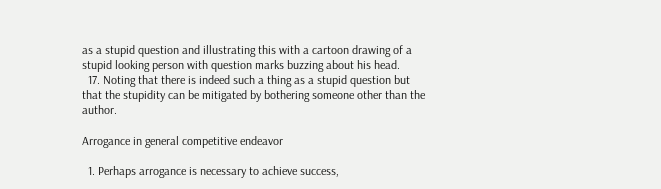as a stupid question and illustrating this with a cartoon drawing of a stupid looking person with question marks buzzing about his head.
  17. Noting that there is indeed such a thing as a stupid question but that the stupidity can be mitigated by bothering someone other than the author.

Arrogance in general competitive endeavor

  1. Perhaps arrogance is necessary to achieve success,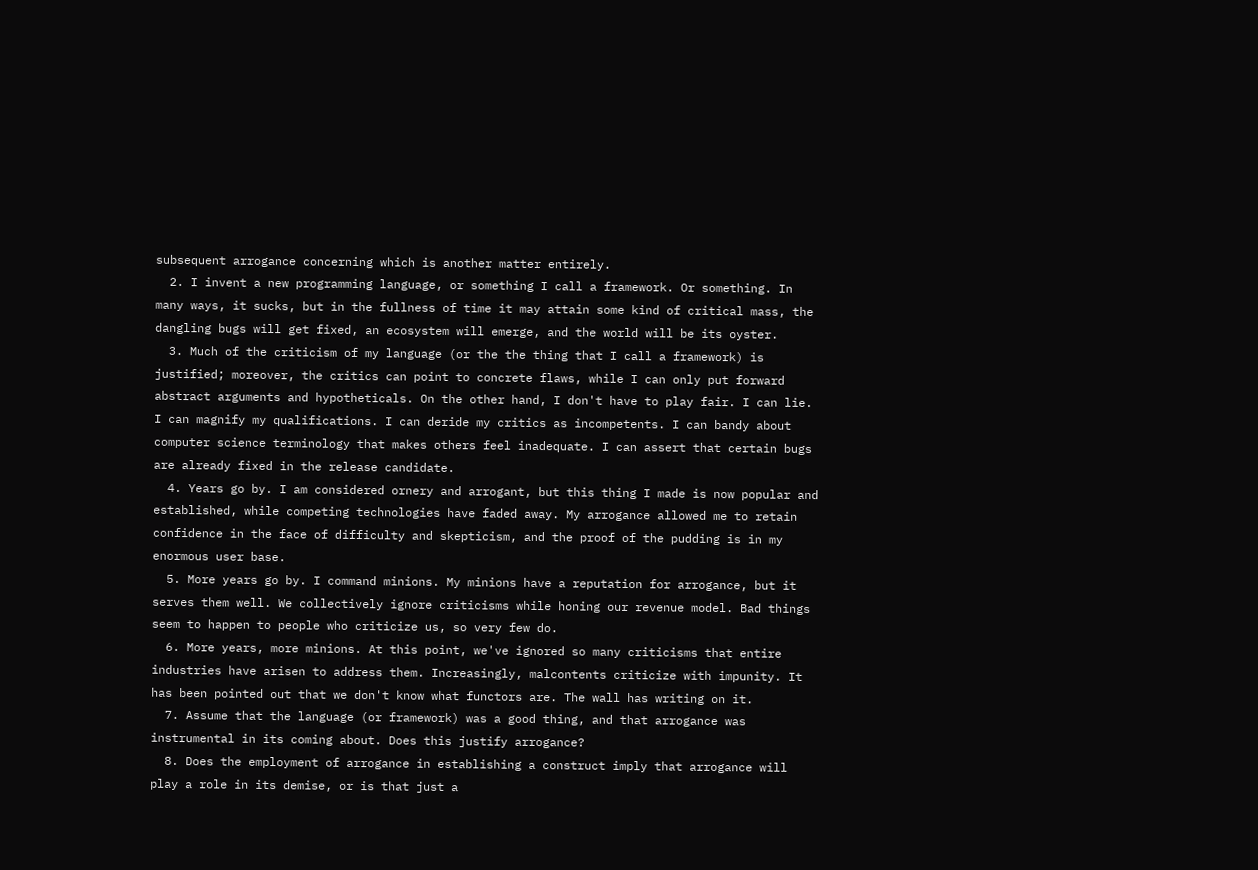subsequent arrogance concerning which is another matter entirely.
  2. I invent a new programming language, or something I call a framework. Or something. In many ways, it sucks, but in the fullness of time it may attain some kind of critical mass, the dangling bugs will get fixed, an ecosystem will emerge, and the world will be its oyster.
  3. Much of the criticism of my language (or the the thing that I call a framework) is justified; moreover, the critics can point to concrete flaws, while I can only put forward abstract arguments and hypotheticals. On the other hand, I don't have to play fair. I can lie. I can magnify my qualifications. I can deride my critics as incompetents. I can bandy about computer science terminology that makes others feel inadequate. I can assert that certain bugs are already fixed in the release candidate.
  4. Years go by. I am considered ornery and arrogant, but this thing I made is now popular and established, while competing technologies have faded away. My arrogance allowed me to retain confidence in the face of difficulty and skepticism, and the proof of the pudding is in my enormous user base.
  5. More years go by. I command minions. My minions have a reputation for arrogance, but it serves them well. We collectively ignore criticisms while honing our revenue model. Bad things seem to happen to people who criticize us, so very few do.
  6. More years, more minions. At this point, we've ignored so many criticisms that entire industries have arisen to address them. Increasingly, malcontents criticize with impunity. It has been pointed out that we don't know what functors are. The wall has writing on it.
  7. Assume that the language (or framework) was a good thing, and that arrogance was instrumental in its coming about. Does this justify arrogance?
  8. Does the employment of arrogance in establishing a construct imply that arrogance will play a role in its demise, or is that just a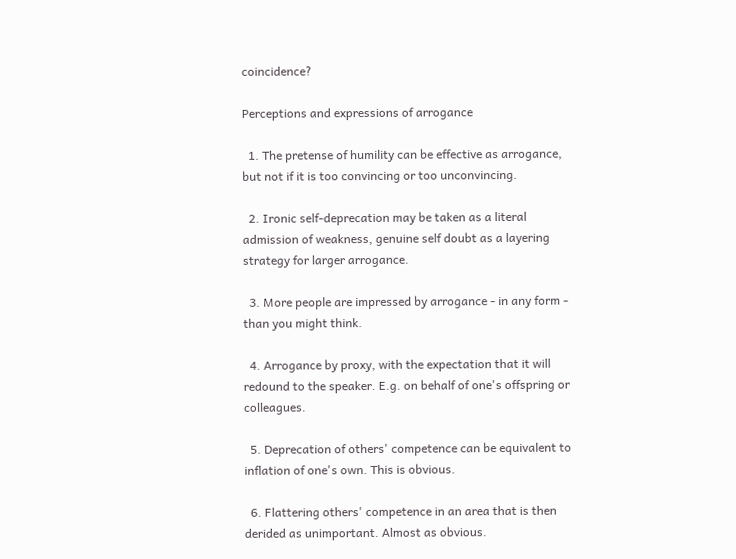coincidence?

Perceptions and expressions of arrogance

  1. The pretense of humility can be effective as arrogance, but not if it is too convincing or too unconvincing.

  2. Ironic self-deprecation may be taken as a literal admission of weakness, genuine self doubt as a layering strategy for larger arrogance.

  3. More people are impressed by arrogance - in any form - than you might think.

  4. Arrogance by proxy, with the expectation that it will redound to the speaker. E.g. on behalf of one's offspring or colleagues.

  5. Deprecation of others' competence can be equivalent to inflation of one's own. This is obvious.

  6. Flattering others' competence in an area that is then derided as unimportant. Almost as obvious.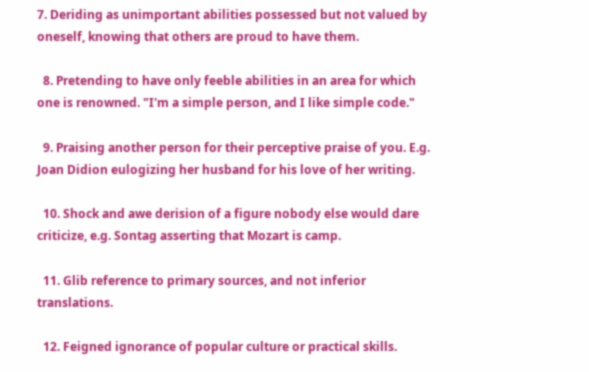7. Deriding as unimportant abilities possessed but not valued by oneself, knowing that others are proud to have them.

  8. Pretending to have only feeble abilities in an area for which one is renowned. "I'm a simple person, and I like simple code."

  9. Praising another person for their perceptive praise of you. E.g. Joan Didion eulogizing her husband for his love of her writing.

  10. Shock and awe derision of a figure nobody else would dare criticize, e.g. Sontag asserting that Mozart is camp.

  11. Glib reference to primary sources, and not inferior translations.

  12. Feigned ignorance of popular culture or practical skills.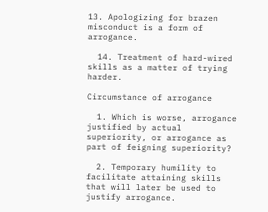13. Apologizing for brazen misconduct is a form of arrogance.

  14. Treatment of hard-wired skills as a matter of trying harder.

Circumstance of arrogance

  1. Which is worse, arrogance justified by actual superiority, or arrogance as part of feigning superiority?

  2. Temporary humility to facilitate attaining skills that will later be used to justify arrogance.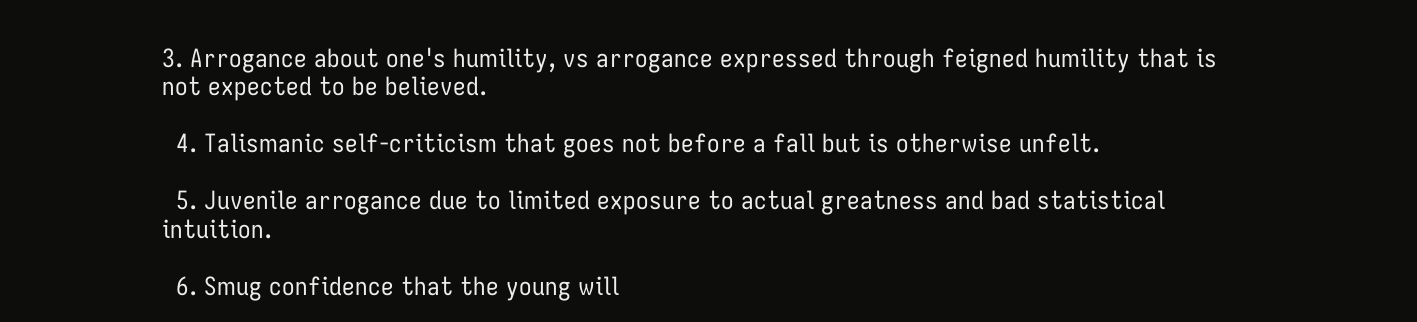3. Arrogance about one's humility, vs arrogance expressed through feigned humility that is not expected to be believed.

  4. Talismanic self-criticism that goes not before a fall but is otherwise unfelt.

  5. Juvenile arrogance due to limited exposure to actual greatness and bad statistical intuition.

  6. Smug confidence that the young will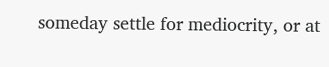someday settle for mediocrity, or at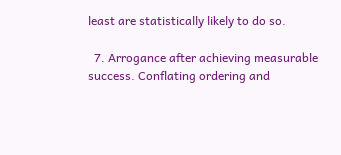least are statistically likely to do so.

  7. Arrogance after achieving measurable success. Conflating ordering and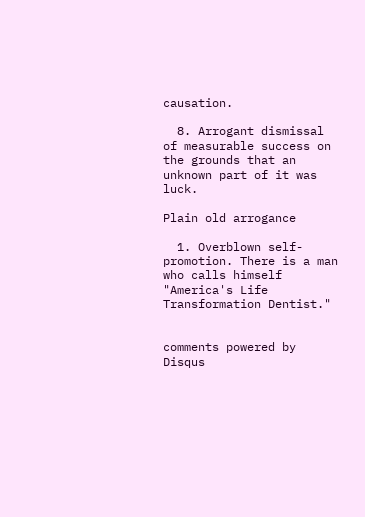causation.

  8. Arrogant dismissal of measurable success on the grounds that an unknown part of it was luck.

Plain old arrogance

  1. Overblown self-promotion. There is a man who calls himself "America's Life Transformation Dentist."


comments powered by Disqus